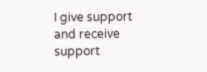I give support and receive support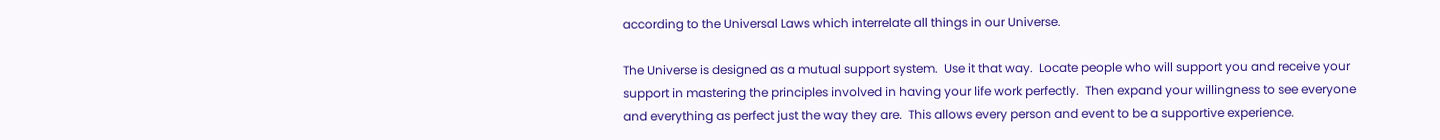according to the Universal Laws which interrelate all things in our Universe.

The Universe is designed as a mutual support system.  Use it that way.  Locate people who will support you and receive your support in mastering the principles involved in having your life work perfectly.  Then expand your willingness to see everyone and everything as perfect just the way they are.  This allows every person and event to be a supportive experience.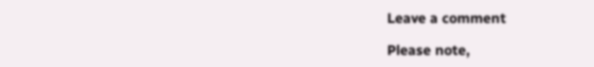Leave a comment

Please note,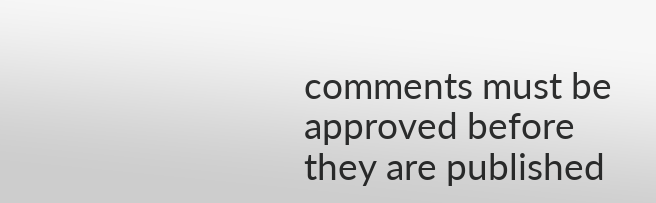comments must be approved before they are published